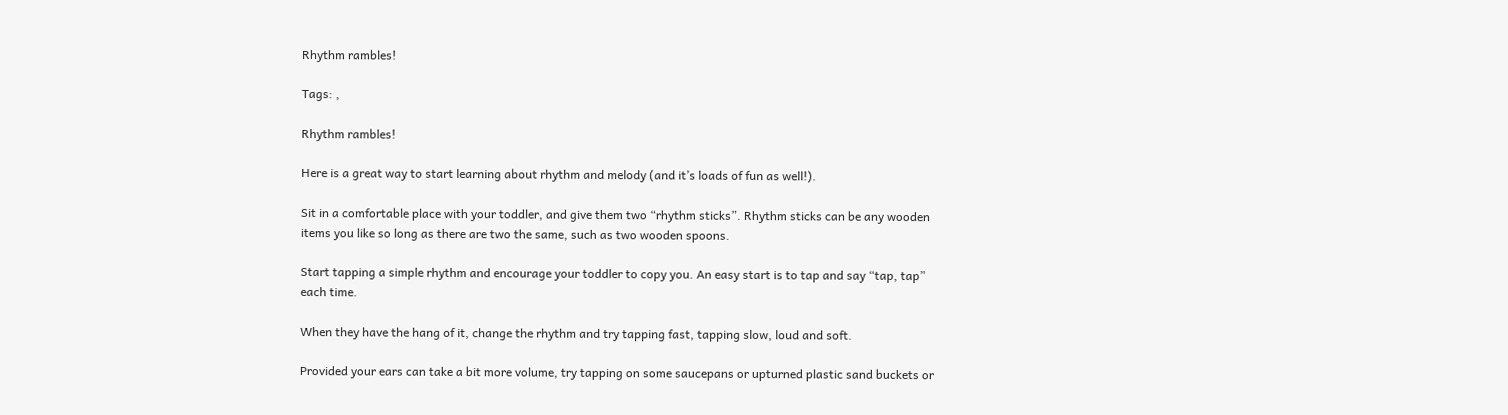Rhythm rambles!

Tags: ,

Rhythm rambles!

Here is a great way to start learning about rhythm and melody (and it’s loads of fun as well!).

Sit in a comfortable place with your toddler, and give them two “rhythm sticks”. Rhythm sticks can be any wooden items you like so long as there are two the same, such as two wooden spoons.

Start tapping a simple rhythm and encourage your toddler to copy you. An easy start is to tap and say “tap, tap” each time.

When they have the hang of it, change the rhythm and try tapping fast, tapping slow, loud and soft.

Provided your ears can take a bit more volume, try tapping on some saucepans or upturned plastic sand buckets or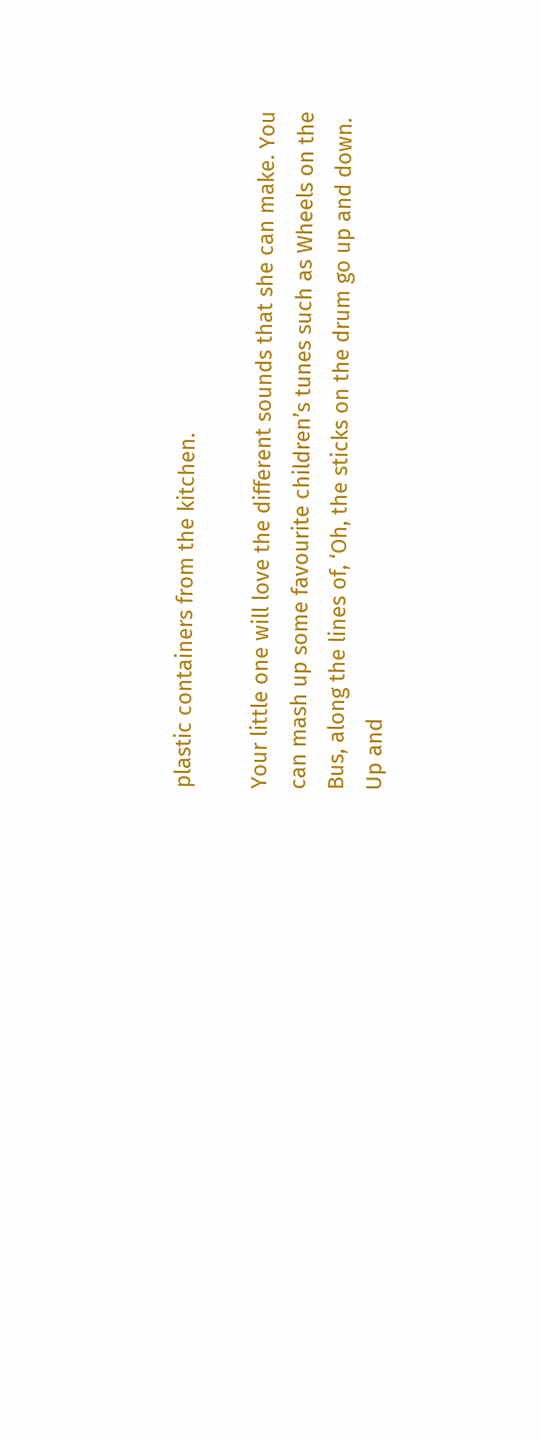plastic containers from the kitchen.

Your little one will love the different sounds that she can make. You can mash up some favourite children’s tunes such as Wheels on the Bus, along the lines of, ‘Oh, the sticks on the drum go up and down.
Up and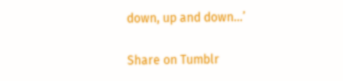down, up and down…’

Share on Tumblr